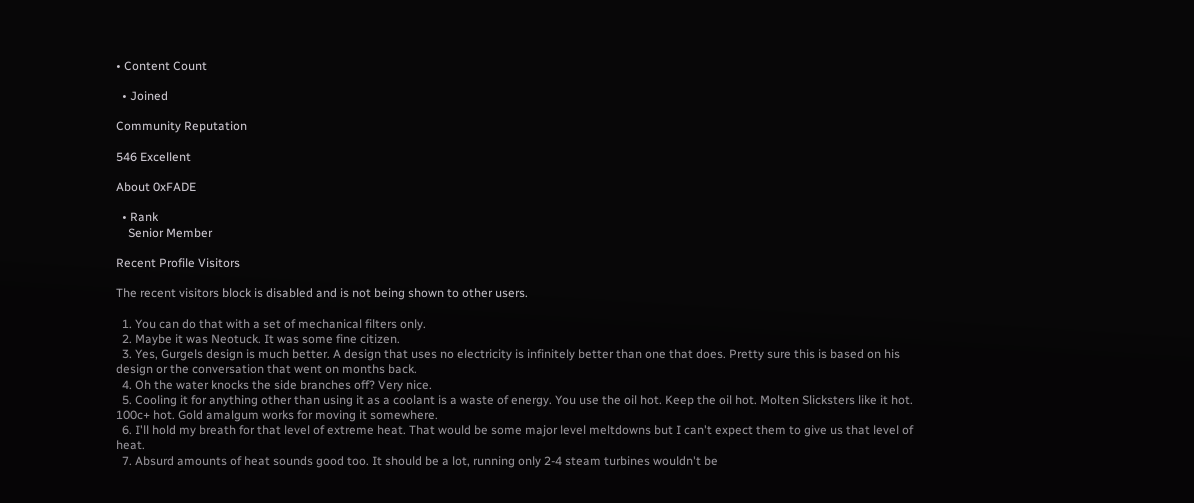• Content Count

  • Joined

Community Reputation

546 Excellent

About 0xFADE

  • Rank
    Senior Member

Recent Profile Visitors

The recent visitors block is disabled and is not being shown to other users.

  1. You can do that with a set of mechanical filters only.
  2. Maybe it was Neotuck. It was some fine citizen.
  3. Yes, Gurgels design is much better. A design that uses no electricity is infinitely better than one that does. Pretty sure this is based on his design or the conversation that went on months back.
  4. Oh the water knocks the side branches off? Very nice.
  5. Cooling it for anything other than using it as a coolant is a waste of energy. You use the oil hot. Keep the oil hot. Molten Slicksters like it hot. 100c+ hot. Gold amalgum works for moving it somewhere.
  6. I'll hold my breath for that level of extreme heat. That would be some major level meltdowns but I can't expect them to give us that level of heat.
  7. Absurd amounts of heat sounds good too. It should be a lot, running only 2-4 steam turbines wouldn't be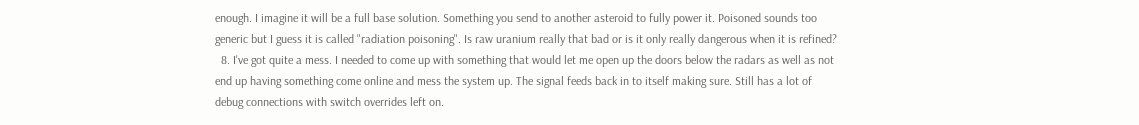enough. I imagine it will be a full base solution. Something you send to another asteroid to fully power it. Poisoned sounds too generic but I guess it is called "radiation poisoning". Is raw uranium really that bad or is it only really dangerous when it is refined?
  8. I've got quite a mess. I needed to come up with something that would let me open up the doors below the radars as well as not end up having something come online and mess the system up. The signal feeds back in to itself making sure. Still has a lot of debug connections with switch overrides left on.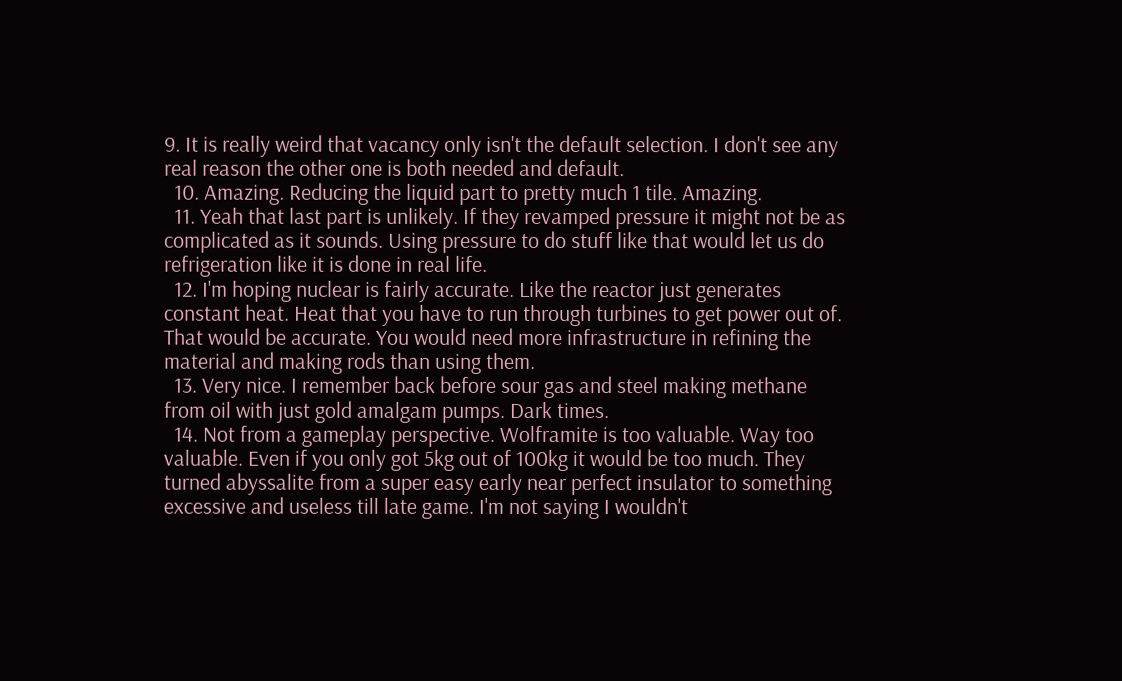9. It is really weird that vacancy only isn't the default selection. I don't see any real reason the other one is both needed and default.
  10. Amazing. Reducing the liquid part to pretty much 1 tile. Amazing.
  11. Yeah that last part is unlikely. If they revamped pressure it might not be as complicated as it sounds. Using pressure to do stuff like that would let us do refrigeration like it is done in real life.
  12. I'm hoping nuclear is fairly accurate. Like the reactor just generates constant heat. Heat that you have to run through turbines to get power out of. That would be accurate. You would need more infrastructure in refining the material and making rods than using them.
  13. Very nice. I remember back before sour gas and steel making methane from oil with just gold amalgam pumps. Dark times.
  14. Not from a gameplay perspective. Wolframite is too valuable. Way too valuable. Even if you only got 5kg out of 100kg it would be too much. They turned abyssalite from a super easy early near perfect insulator to something excessive and useless till late game. I'm not saying I wouldn't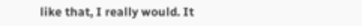like that, I really would. It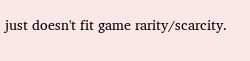just doesn't fit game rarity/scarcity.